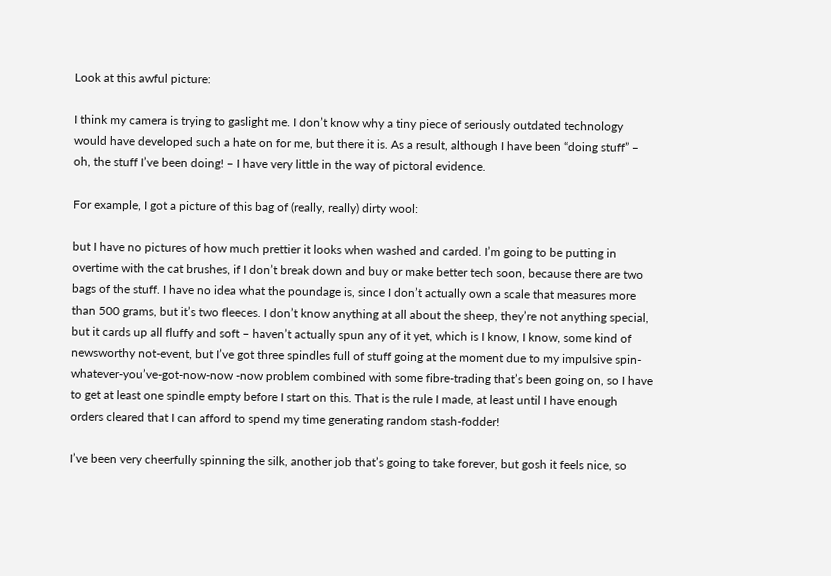Look at this awful picture:

I think my camera is trying to gaslight me. I don’t know why a tiny piece of seriously outdated technology would have developed such a hate on for me, but there it is. As a result, although I have been “doing stuff” – oh, the stuff I’ve been doing! – I have very little in the way of pictoral evidence.

For example, I got a picture of this bag of (really, really) dirty wool:

but I have no pictures of how much prettier it looks when washed and carded. I’m going to be putting in overtime with the cat brushes, if I don’t break down and buy or make better tech soon, because there are two bags of the stuff. I have no idea what the poundage is, since I don’t actually own a scale that measures more than 500 grams, but it’s two fleeces. I don’t know anything at all about the sheep, they’re not anything special, but it cards up all fluffy and soft – haven’t actually spun any of it yet, which is I know, I know, some kind of newsworthy not-event, but I’ve got three spindles full of stuff going at the moment due to my impulsive spin-whatever-you’ve-got-now-now -now problem combined with some fibre-trading that’s been going on, so I have to get at least one spindle empty before I start on this. That is the rule I made, at least until I have enough orders cleared that I can afford to spend my time generating random stash-fodder!

I’ve been very cheerfully spinning the silk, another job that’s going to take forever, but gosh it feels nice, so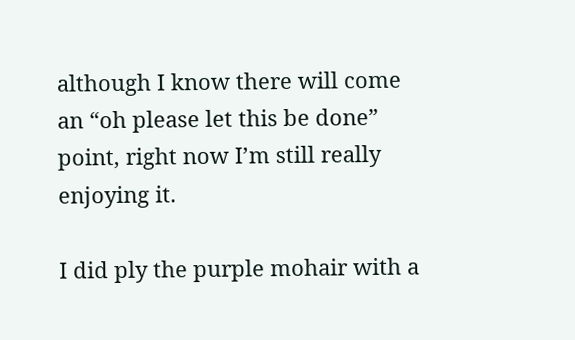although I know there will come an “oh please let this be done” point, right now I’m still really enjoying it.

I did ply the purple mohair with a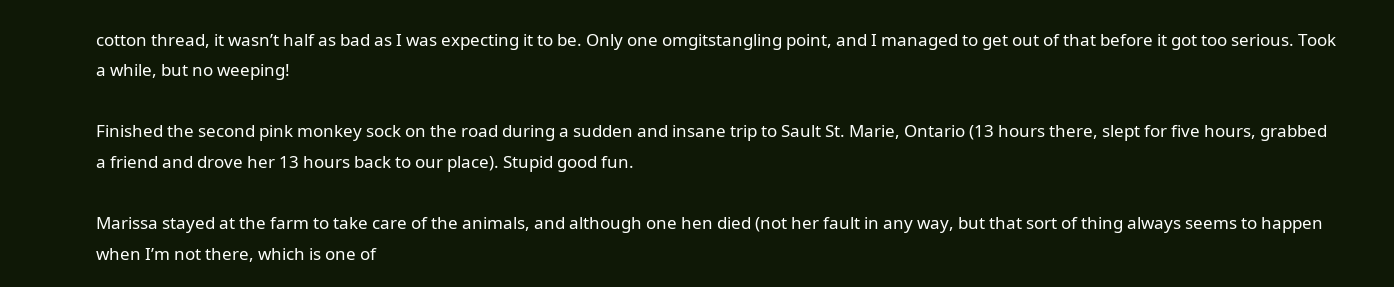cotton thread, it wasn’t half as bad as I was expecting it to be. Only one omgitstangling point, and I managed to get out of that before it got too serious. Took a while, but no weeping!

Finished the second pink monkey sock on the road during a sudden and insane trip to Sault St. Marie, Ontario (13 hours there, slept for five hours, grabbed a friend and drove her 13 hours back to our place). Stupid good fun.

Marissa stayed at the farm to take care of the animals, and although one hen died (not her fault in any way, but that sort of thing always seems to happen when I’m not there, which is one of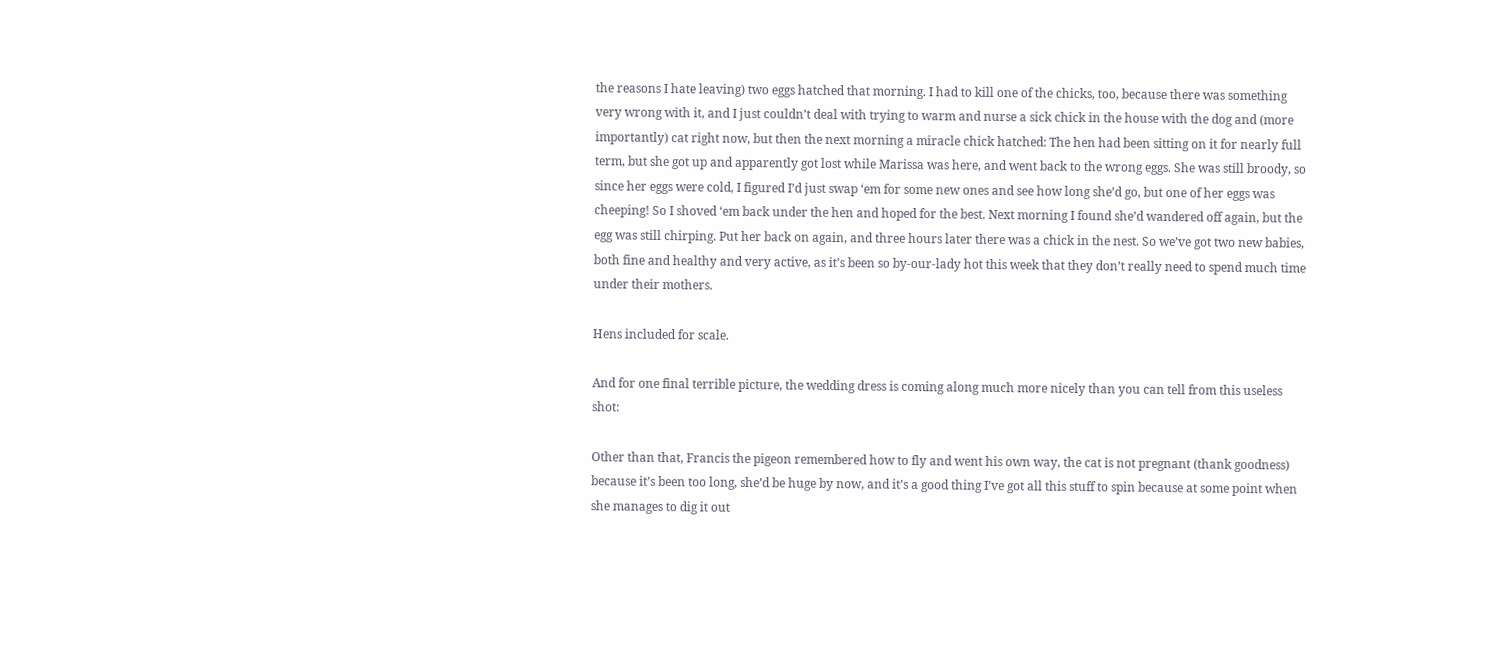the reasons I hate leaving) two eggs hatched that morning. I had to kill one of the chicks, too, because there was something very wrong with it, and I just couldn’t deal with trying to warm and nurse a sick chick in the house with the dog and (more importantly) cat right now, but then the next morning a miracle chick hatched: The hen had been sitting on it for nearly full term, but she got up and apparently got lost while Marissa was here, and went back to the wrong eggs. She was still broody, so since her eggs were cold, I figured I’d just swap ‘em for some new ones and see how long she’d go, but one of her eggs was cheeping! So I shoved ‘em back under the hen and hoped for the best. Next morning I found she’d wandered off again, but the egg was still chirping. Put her back on again, and three hours later there was a chick in the nest. So we’ve got two new babies, both fine and healthy and very active, as it’s been so by-our-lady hot this week that they don’t really need to spend much time under their mothers.

Hens included for scale.

And for one final terrible picture, the wedding dress is coming along much more nicely than you can tell from this useless shot:

Other than that, Francis the pigeon remembered how to fly and went his own way, the cat is not pregnant (thank goodness) because it’s been too long, she’d be huge by now, and it’s a good thing I’ve got all this stuff to spin because at some point when she manages to dig it out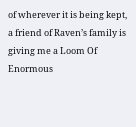of wherever it is being kept, a friend of Raven’s family is giving me a Loom Of Enormous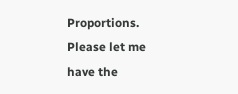Proportions. Please let me have the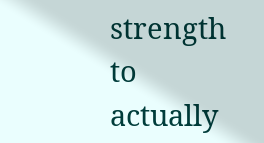strength to actually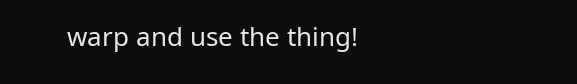warp and use the thing!